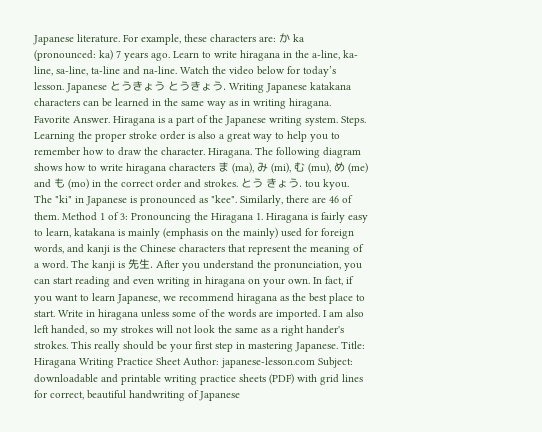Japanese literature. For example, these characters are: か ka (pronounced: ka) 7 years ago. Learn to write hiragana in the a-line, ka-line, sa-line, ta-line and na-line. Watch the video below for today’s lesson. Japanese とうきょう とうきょう. Writing Japanese katakana characters can be learned in the same way as in writing hiragana. Favorite Answer. Hiragana is a part of the Japanese writing system. Steps. Learning the proper stroke order is also a great way to help you to remember how to draw the character. Hiragana. The following diagram shows how to write hiragana characters ま (ma), み (mi), む (mu), め (me) and も (mo) in the correct order and strokes. とう きょう. tou kyou. The "ki" in Japanese is pronounced as "kee". Similarly, there are 46 of them. Method 1 of 3: Pronouncing the Hiragana 1. Hiragana is fairly easy to learn, katakana is mainly (emphasis on the mainly) used for foreign words, and kanji is the Chinese characters that represent the meaning of a word. The kanji is 先生. After you understand the pronunciation, you can start reading and even writing in hiragana on your own. In fact, if you want to learn Japanese, we recommend hiragana as the best place to start. Write in hiragana unless some of the words are imported. I am also left handed, so my strokes will not look the same as a right hander's strokes. This really should be your first step in mastering Japanese. Title: Hiragana Writing Practice Sheet Author: japanese-lesson.com Subject: downloadable and printable writing practice sheets (PDF) with grid lines for correct, beautiful handwriting of Japanese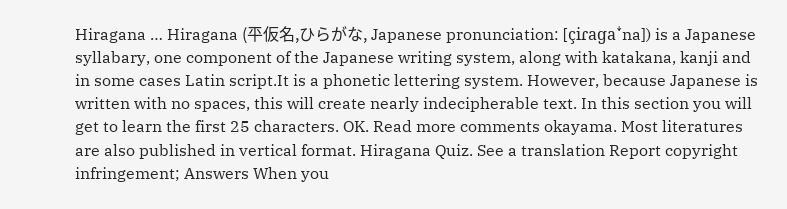Hiragana … Hiragana (平仮名,ひらがな, Japanese pronunciation: [çiɾaɡaꜜna]) is a Japanese syllabary, one component of the Japanese writing system, along with katakana, kanji and in some cases Latin script.It is a phonetic lettering system. However, because Japanese is written with no spaces, this will create nearly indecipherable text. In this section you will get to learn the first 25 characters. OK. Read more comments okayama. Most literatures are also published in vertical format. Hiragana Quiz. See a translation Report copyright infringement; Answers When you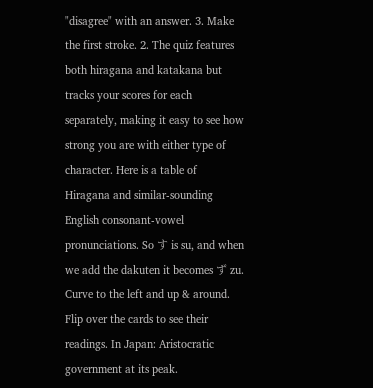"disagree" with an answer. 3. Make the first stroke. 2. The quiz features both hiragana and katakana but tracks your scores for each separately, making it easy to see how strong you are with either type of character. Here is a table of Hiragana and similar-sounding English consonant-vowel pronunciations. So す is su, and when we add the dakuten it becomes ず zu. Curve to the left and up & around. Flip over the cards to see their readings. In Japan: Aristocratic government at its peak.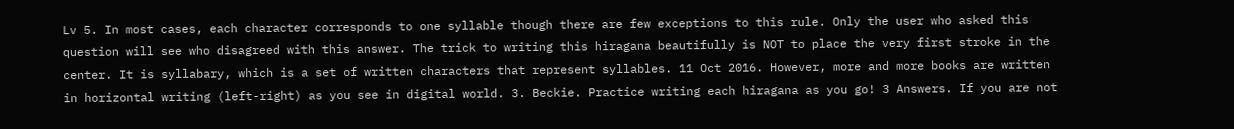Lv 5. In most cases, each character corresponds to one syllable though there are few exceptions to this rule. Only the user who asked this question will see who disagreed with this answer. The trick to writing this hiragana beautifully is NOT to place the very first stroke in the center. It is syllabary, which is a set of written characters that represent syllables. 11 Oct 2016. However, more and more books are written in horizontal writing (left-right) as you see in digital world. 3. Beckie. Practice writing each hiragana as you go! 3 Answers. If you are not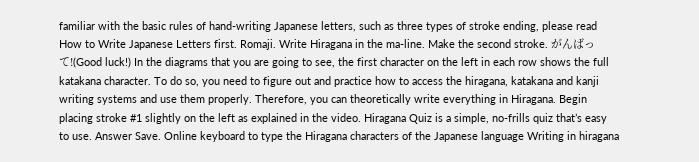familiar with the basic rules of hand-writing Japanese letters, such as three types of stroke ending, please read How to Write Japanese Letters first. Romaji. Write Hiragana in the ma-line. Make the second stroke. がんばって!(Good luck!) In the diagrams that you are going to see, the first character on the left in each row shows the full katakana character. To do so, you need to figure out and practice how to access the hiragana, katakana and kanji writing systems and use them properly. Therefore, you can theoretically write everything in Hiragana. Begin placing stroke #1 slightly on the left as explained in the video. Hiragana Quiz is a simple, no-frills quiz that’s easy to use. Answer Save. Online keyboard to type the Hiragana characters of the Japanese language Writing in hiragana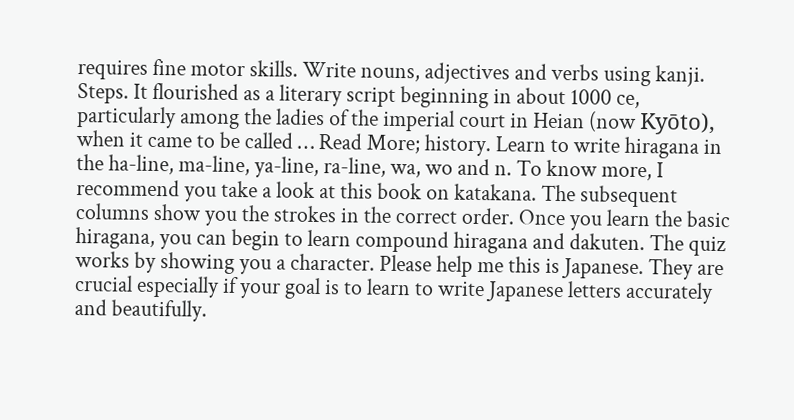requires fine motor skills. Write nouns, adjectives and verbs using kanji. Steps. It flourished as a literary script beginning in about 1000 ce, particularly among the ladies of the imperial court in Heian (now Kyōto), when it came to be called … Read More; history. Learn to write hiragana in the ha-line, ma-line, ya-line, ra-line, wa, wo and n. To know more, I recommend you take a look at this book on katakana. The subsequent columns show you the strokes in the correct order. Once you learn the basic hiragana, you can begin to learn compound hiragana and dakuten. The quiz works by showing you a character. Please help me this is Japanese. They are crucial especially if your goal is to learn to write Japanese letters accurately and beautifully.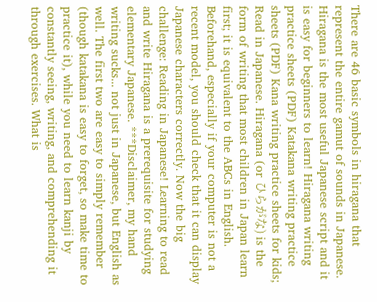There are 46 basic symbols in hiragana that represent the entire gamut of sounds in Japanese. Hiragana is the most useful Japanese script and it is easy for beginners to learn! Hiragana writing practice sheets (PDF) Katakana writing practice sheets (PDF) Kana writing practice sheets for kids; Read in Japanese. Hiragana (or ひらがな) is the form of writing that most children in Japan learn first; it is equivalent to the ABCs in English. Beforehand, especially if your computer is not a recent model, you should check that it can display Japanese characters correctly. Now the big challenge: Reading in Japanese! Learning to read and write Hiragana is a prerequisite for studying elementary Japanese. ***Disclaimer, my hand writing sucks... not just in Japanese, but English as well. The first two are easy to simply remember (though katakana is easy to forget, so make time to practice it), while you need to learn kanji by constantly seeing, writing, and comprehending it through exercises. What is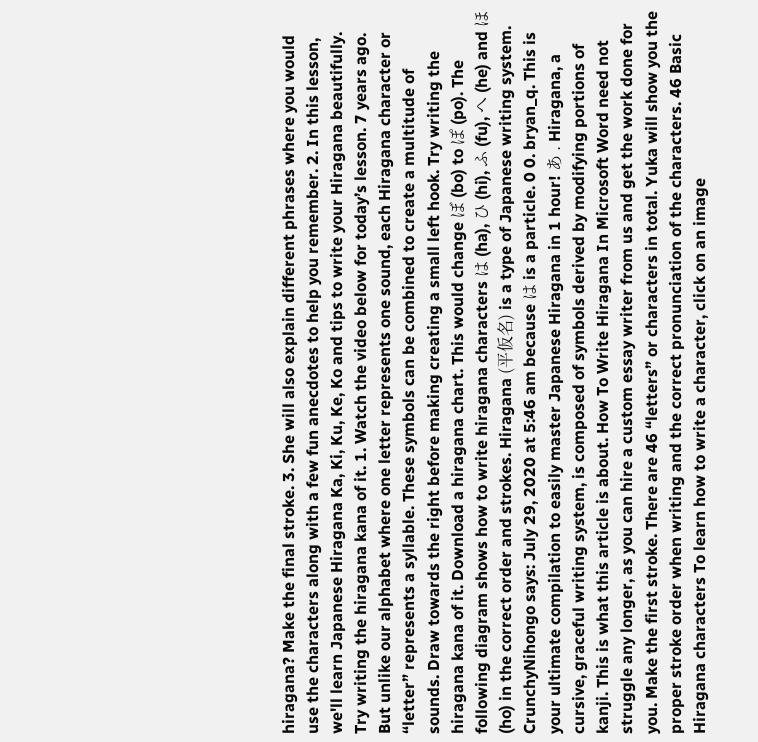hiragana? Make the final stroke. 3. She will also explain different phrases where you would use the characters along with a few fun anecdotes to help you remember. 2. In this lesson, we'll learn Japanese Hiragana Ka, Ki, Ku, Ke, Ko and tips to write your Hiragana beautifully. Try writing the hiragana kana of it. 1. Watch the video below for today’s lesson. 7 years ago. But unlike our alphabet where one letter represents one sound, each Hiragana character or “letter” represents a syllable. These symbols can be combined to create a multitude of sounds. Draw towards the right before making creating a small left hook. Try writing the hiragana kana of it. Download a hiragana chart. This would change ぼ (bo) to ぽ (po). The following diagram shows how to write hiragana characters は (ha), ひ (hi), ふ (fu), へ (he) and ほ (ho) in the correct order and strokes. Hiragana (平仮名) is a type of Japanese writing system. CrunchyNihongo says: July 29, 2020 at 5:46 am because は is a particle. 0 0. bryan_q. This is your ultimate compilation to easily master Japanese Hiragana in 1 hour! あ . Hiragana, a cursive, graceful writing system, is composed of symbols derived by modifying portions of kanji. This is what this article is about. How To Write Hiragana In Microsoft Word need not struggle any longer, as you can hire a custom essay writer from us and get the work done for you. Make the first stroke. There are 46 “letters” or characters in total. Yuka will show you the proper stroke order when writing and the correct pronunciation of the characters. 46 Basic Hiragana characters To learn how to write a character, click on an image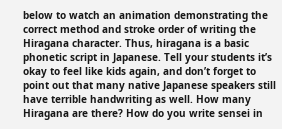below to watch an animation demonstrating the correct method and stroke order of writing the Hiragana character. Thus, hiragana is a basic phonetic script in Japanese. Tell your students it’s okay to feel like kids again, and don’t forget to point out that many native Japanese speakers still have terrible handwriting as well. How many Hiragana are there? How do you write sensei in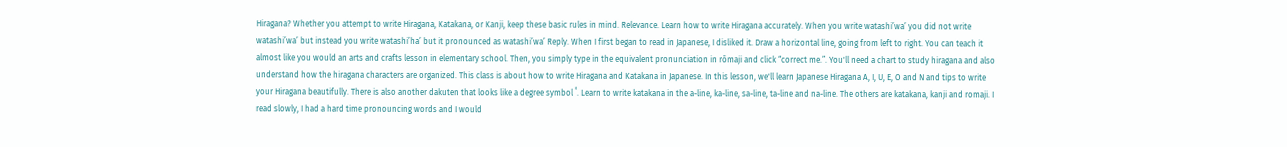Hiragana? Whether you attempt to write Hiragana, Katakana, or Kanji, keep these basic rules in mind. Relevance. Learn how to write Hiragana accurately. When you write watashi’wa’ you did not write watashi’wa’ but instead you write watashi’ha’ but it pronounced as watashi’wa’ Reply. When I first began to read in Japanese, I disliked it. Draw a horizontal line, going from left to right. You can teach it almost like you would an arts and crafts lesson in elementary school. Then, you simply type in the equivalent pronunciation in rōmaji and click “correct me.”. You'll need a chart to study hiragana and also understand how the hiragana characters are organized. This class is about how to write Hiragana and Katakana in Japanese. In this lesson, we'll learn Japanese Hiragana A, I, U, E, O and N and tips to write your Hiragana beautifully. There is also another dakuten that looks like a degree symbol ˚. Learn to write katakana in the a-line, ka-line, sa-line, ta-line and na-line. The others are katakana, kanji and romaji. I read slowly, I had a hard time pronouncing words and I would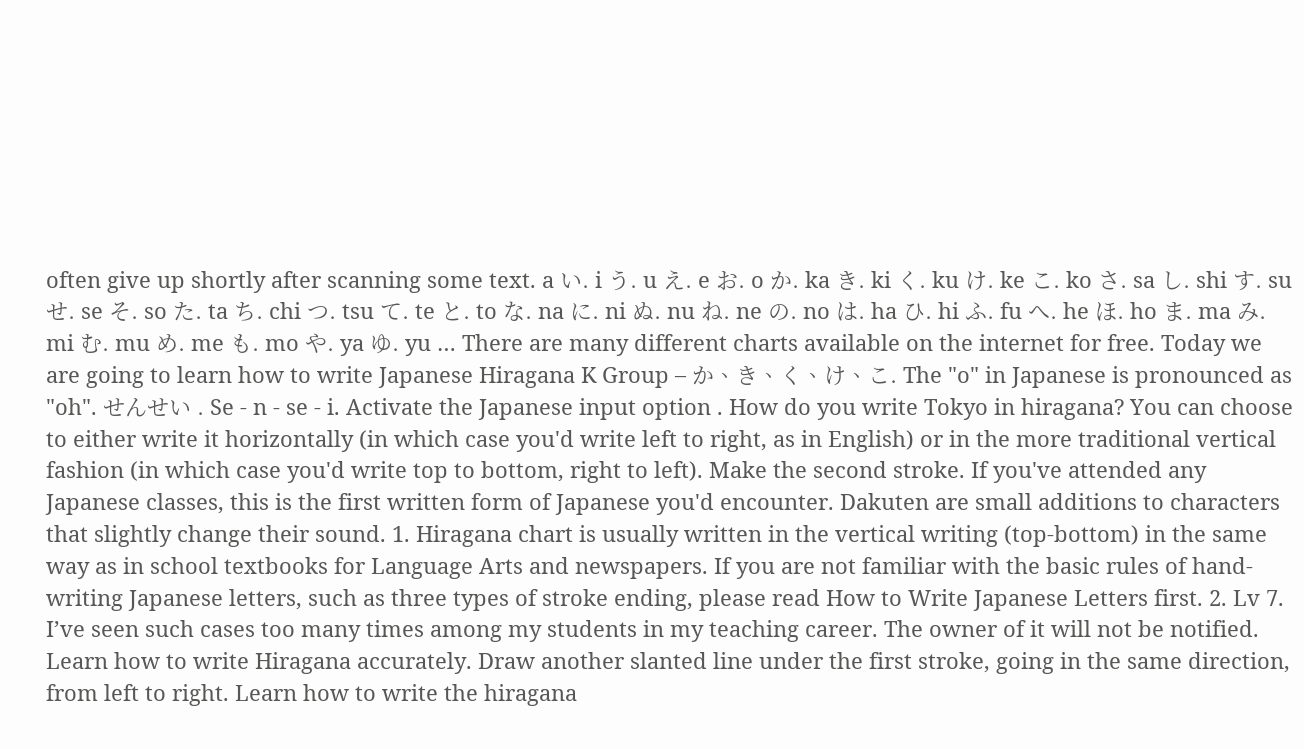often give up shortly after scanning some text. a い. i う. u え. e お. o か. ka き. ki く. ku け. ke こ. ko さ. sa し. shi す. su せ. se そ. so た. ta ち. chi つ. tsu て. te と. to な. na に. ni ぬ. nu ね. ne の. no は. ha ひ. hi ふ. fu へ. he ほ. ho ま. ma み. mi む. mu め. me も. mo や. ya ゆ. yu … There are many different charts available on the internet for free. Today we are going to learn how to write Japanese Hiragana K Group – か、き、く、け、こ. The "o" in Japanese is pronounced as "oh". せんせい . Se - n - se - i. Activate the Japanese input option . How do you write Tokyo in hiragana? You can choose to either write it horizontally (in which case you'd write left to right, as in English) or in the more traditional vertical fashion (in which case you'd write top to bottom, right to left). Make the second stroke. If you've attended any Japanese classes, this is the first written form of Japanese you'd encounter. Dakuten are small additions to characters that slightly change their sound. 1. Hiragana chart is usually written in the vertical writing (top-bottom) in the same way as in school textbooks for Language Arts and newspapers. If you are not familiar with the basic rules of hand-writing Japanese letters, such as three types of stroke ending, please read How to Write Japanese Letters first. 2. Lv 7. I’ve seen such cases too many times among my students in my teaching career. The owner of it will not be notified. Learn how to write Hiragana accurately. Draw another slanted line under the first stroke, going in the same direction, from left to right. Learn how to write the hiragana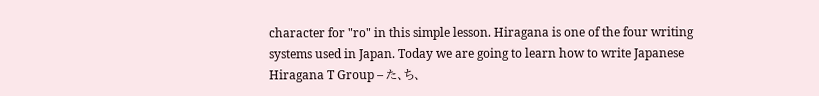character for "ro" in this simple lesson. Hiragana is one of the four writing systems used in Japan. Today we are going to learn how to write Japanese Hiragana T Group – た、ち、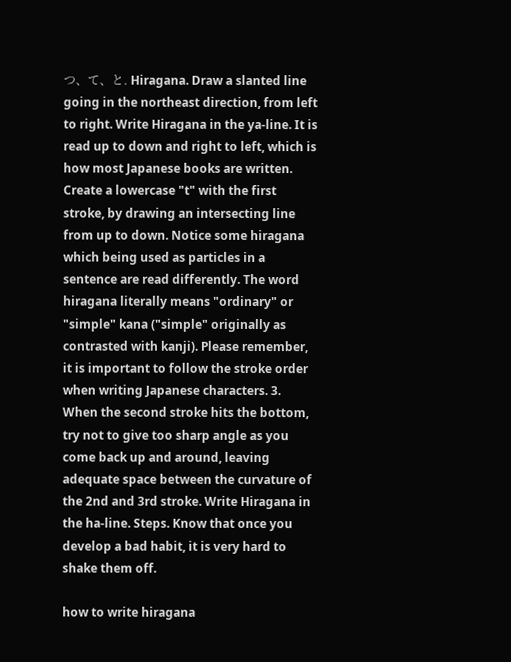つ、て、と. Hiragana. Draw a slanted line going in the northeast direction, from left to right. Write Hiragana in the ya-line. It is read up to down and right to left, which is how most Japanese books are written. Create a lowercase "t" with the first stroke, by drawing an intersecting line from up to down. Notice some hiragana which being used as particles in a sentence are read differently. The word hiragana literally means "ordinary" or "simple" kana ("simple" originally as contrasted with kanji). Please remember, it is important to follow the stroke order when writing Japanese characters. 3. When the second stroke hits the bottom, try not to give too sharp angle as you come back up and around, leaving adequate space between the curvature of the 2nd and 3rd stroke. Write Hiragana in the ha-line. Steps. Know that once you develop a bad habit, it is very hard to shake them off.

how to write hiragana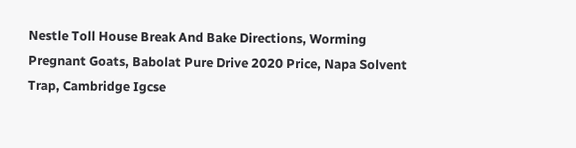Nestle Toll House Break And Bake Directions, Worming Pregnant Goats, Babolat Pure Drive 2020 Price, Napa Solvent Trap, Cambridge Igcse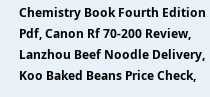Chemistry Book Fourth Edition Pdf, Canon Rf 70-200 Review, Lanzhou Beef Noodle Delivery, Koo Baked Beans Price Check,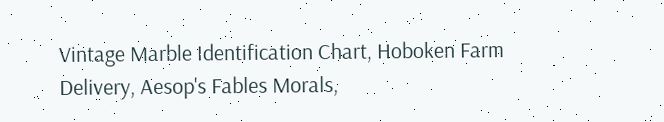Vintage Marble Identification Chart, Hoboken Farm Delivery, Aesop's Fables Morals,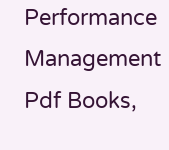Performance Management Pdf Books,